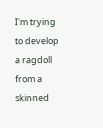I'm trying to develop a ragdoll from a skinned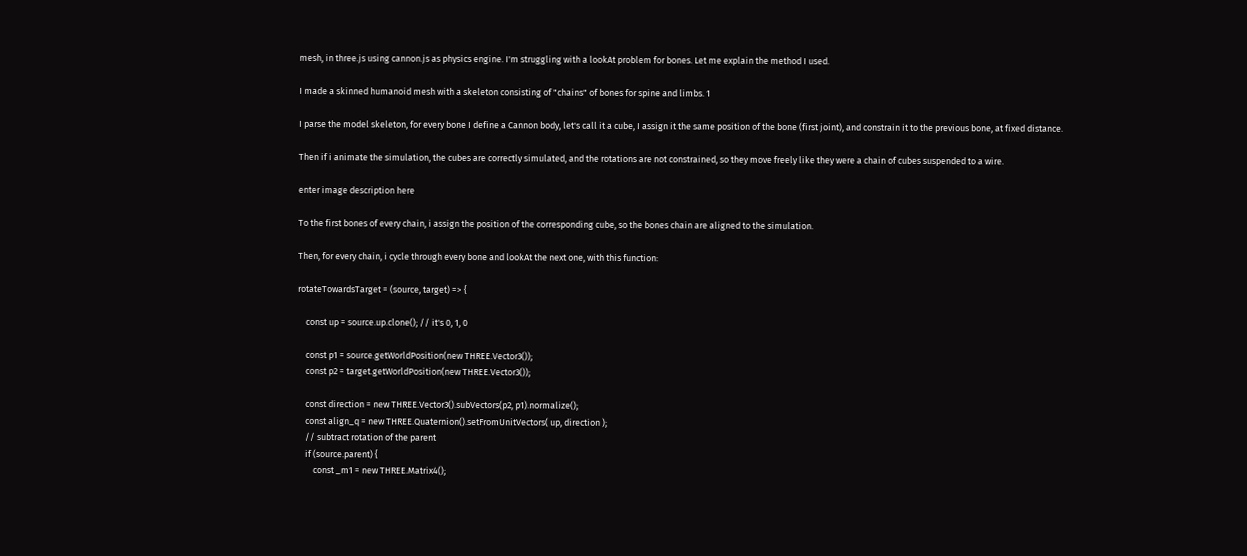mesh, in three.js using cannon.js as physics engine. I'm struggling with a lookAt problem for bones. Let me explain the method I used.

I made a skinned humanoid mesh with a skeleton consisting of "chains" of bones for spine and limbs. 1

I parse the model skeleton, for every bone I define a Cannon body, let's call it a cube, I assign it the same position of the bone (first joint), and constrain it to the previous bone, at fixed distance.

Then if i animate the simulation, the cubes are correctly simulated, and the rotations are not constrained, so they move freely like they were a chain of cubes suspended to a wire.

enter image description here

To the first bones of every chain, i assign the position of the corresponding cube, so the bones chain are aligned to the simulation.

Then, for every chain, i cycle through every bone and lookAt the next one, with this function:

rotateTowardsTarget = (source, target) => {

    const up = source.up.clone(); // it's 0, 1, 0

    const p1 = source.getWorldPosition(new THREE.Vector3());
    const p2 = target.getWorldPosition(new THREE.Vector3());

    const direction = new THREE.Vector3().subVectors(p2, p1).normalize();
    const align_q = new THREE.Quaternion().setFromUnitVectors( up, direction );
    // subtract rotation of the parent
    if (source.parent) {
        const _m1 = new THREE.Matrix4();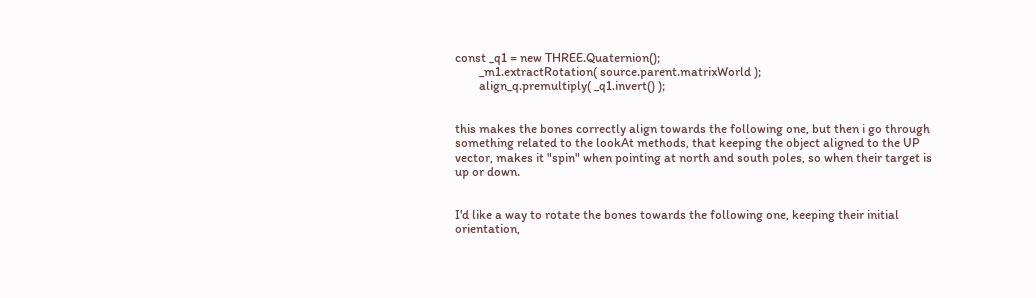const _q1 = new THREE.Quaternion();
        _m1.extractRotation( source.parent.matrixWorld );
        align_q.premultiply( _q1.invert() );


this makes the bones correctly align towards the following one, but then i go through something related to the lookAt methods, that keeping the object aligned to the UP vector, makes it "spin" when pointing at north and south poles, so when their target is up or down.


I'd like a way to rotate the bones towards the following one, keeping their initial orientation,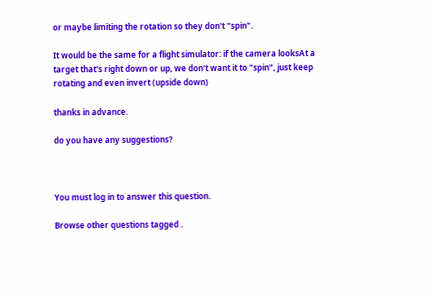or maybe limiting the rotation so they don't "spin".

It would be the same for a flight simulator: if the camera looksAt a target that's right down or up, we don't want it to "spin", just keep rotating and even invert (upside down)

thanks in advance.

do you have any suggestions?



You must log in to answer this question.

Browse other questions tagged .